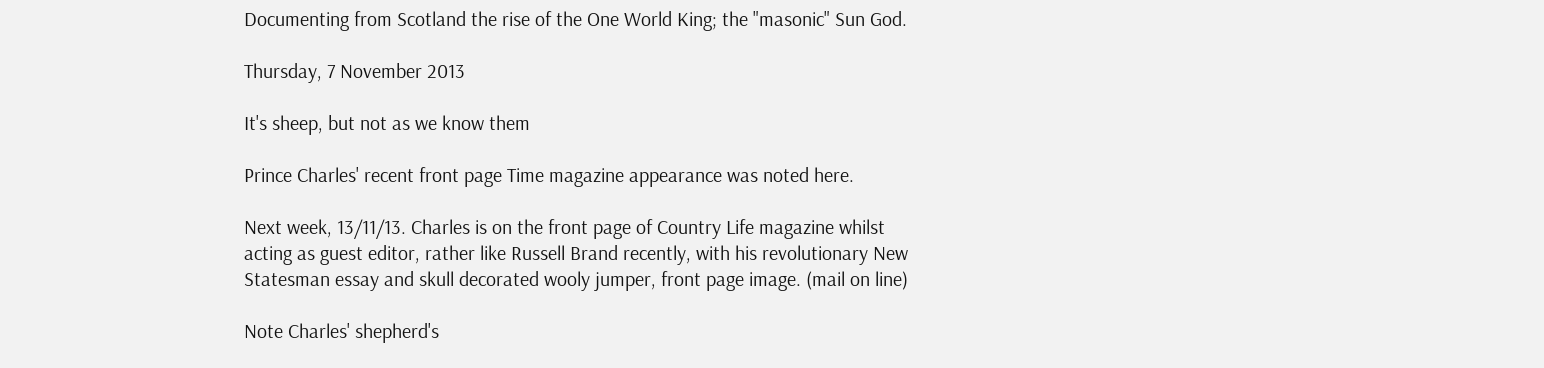Documenting from Scotland the rise of the One World King; the "masonic" Sun God.

Thursday, 7 November 2013

It's sheep, but not as we know them

Prince Charles' recent front page Time magazine appearance was noted here.

Next week, 13/11/13. Charles is on the front page of Country Life magazine whilst acting as guest editor, rather like Russell Brand recently, with his revolutionary New Statesman essay and skull decorated wooly jumper, front page image. (mail on line)

Note Charles' shepherd's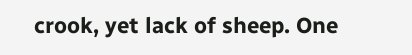crook, yet lack of sheep. One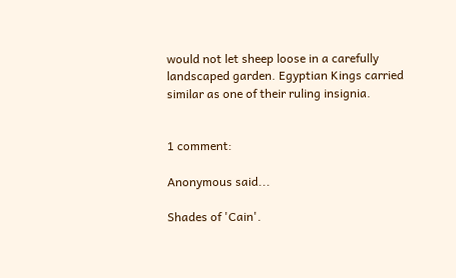would not let sheep loose in a carefully landscaped garden. Egyptian Kings carried similar as one of their ruling insignia.


1 comment:

Anonymous said...

Shades of 'Cain'.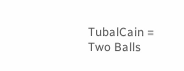TubalCain = Two Balls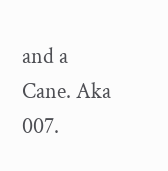and a Cane. Aka 007.